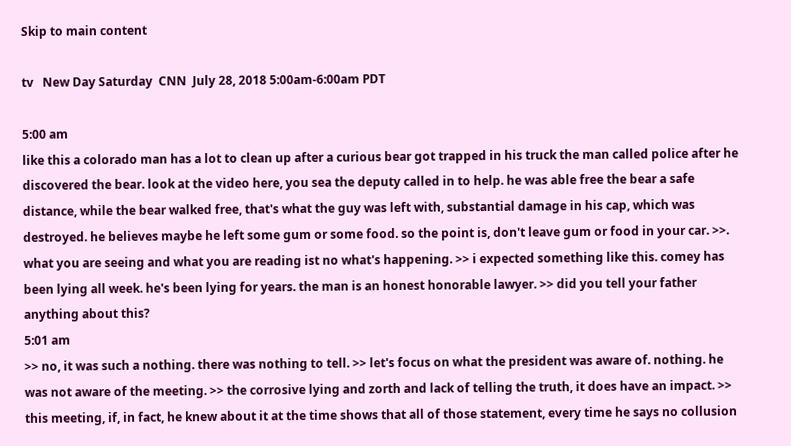Skip to main content

tv   New Day Saturday  CNN  July 28, 2018 5:00am-6:00am PDT

5:00 am
like this a colorado man has a lot to clean up after a curious bear got trapped in his truck the man called police after he discovered the bear. look at the video here, you sea the deputy called in to help. he was able free the bear a safe distance, while the bear walked free, that's what the guy was left with, substantial damage in his cap, which was destroyed. he believes maybe he left some gum or some food. so the point is, don't leave gum or food in your car. >>. what you are seeing and what you are reading ist no what's happening. >> i expected something like this. comey has been lying all week. he's been lying for years. the man is an honest honorable lawyer. >> did you tell your father anything about this?
5:01 am
>> no, it was such a nothing. there was nothing to tell. >> let's focus on what the president was aware of. nothing. he was not aware of the meeting. >> the corrosive lying and zorth and lack of telling the truth, it does have an impact. >> this meeting, if, in fact, he knew about it at the time shows that all of those statement, every time he says no collusion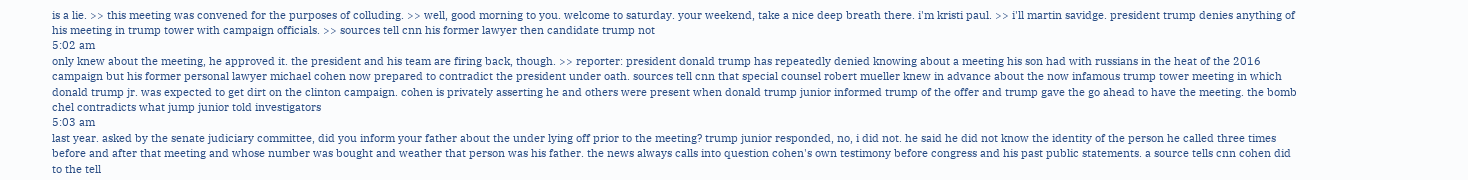is a lie. >> this meeting was convened for the purposes of colluding. >> well, good morning to you. welcome to saturday. your weekend, take a nice deep breath there. i'm kristi paul. >> i'll martin savidge. president trump denies anything of his meeting in trump tower with campaign officials. >> sources tell cnn his former lawyer then candidate trump not
5:02 am
only knew about the meeting, he approved it. the president and his team are firing back, though. >> reporter: president donald trump has repeatedly denied knowing about a meeting his son had with russians in the heat of the 2016 campaign but his former personal lawyer michael cohen now prepared to contradict the president under oath. sources tell cnn that special counsel robert mueller knew in advance about the now infamous trump tower meeting in which donald trump jr. was expected to get dirt on the clinton campaign. cohen is privately asserting he and others were present when donald trump junior informed trump of the offer and trump gave the go ahead to have the meeting. the bomb chel contradicts what jump junior told investigators
5:03 am
last year. asked by the senate judiciary committee, did you inform your father about the under lying off prior to the meeting? trump junior responded, no, i did not. he said he did not know the identity of the person he called three times before and after that meeting and whose number was bought and weather that person was his father. the news always calls into question cohen's own testimony before congress and his past public statements. a source tells cnn cohen did to the tell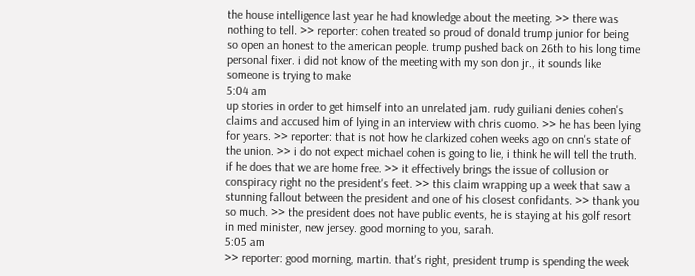the house intelligence last year he had knowledge about the meeting. >> there was nothing to tell. >> reporter: cohen treated so proud of donald trump junior for being so open an honest to the american people. trump pushed back on 26th to his long time personal fixer. i did not know of the meeting with my son don jr., it sounds like someone is trying to make
5:04 am
up stories in order to get himself into an unrelated jam. rudy guiliani denies cohen's claims and accused him of lying in an interview with chris cuomo. >> he has been lying for years. >> reporter: that is not how he clarkized cohen weeks ago on cnn's state of the union. >> i do not expect michael cohen is going to lie, i think he will tell the truth. if he does that we are home free. >> it effectively brings the issue of collusion or conspiracy right no the president's feet. >> this claim wrapping up a week that saw a stunning fallout between the president and one of his closest confidants. >> thank you so much. >> the president does not have public events, he is staying at his golf resort in med minister, new jersey. good morning to you, sarah.
5:05 am
>> reporter: good morning, martin. that's right, president trump is spending the week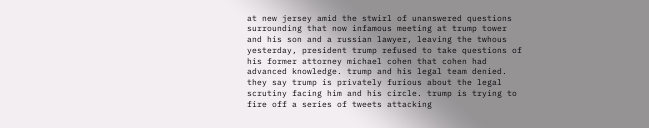at new jersey amid the stwirl of unanswered questions surrounding that now infamous meeting at trump tower and his son and a russian lawyer, leaving the twhous yesterday, president trump refused to take questions of his former attorney michael cohen that cohen had advanced knowledge. trump and his legal team denied. they say trump is privately furious about the legal scrutiny facing him and his circle. trump is trying to fire off a series of tweets attacking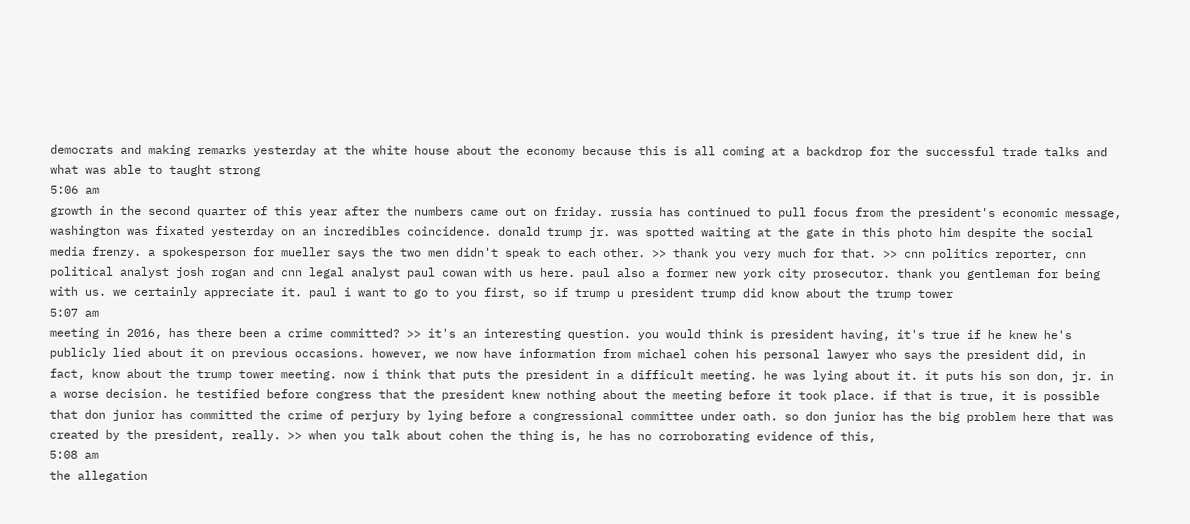democrats and making remarks yesterday at the white house about the economy because this is all coming at a backdrop for the successful trade talks and what was able to taught strong
5:06 am
growth in the second quarter of this year after the numbers came out on friday. russia has continued to pull focus from the president's economic message, washington was fixated yesterday on an incredibles coincidence. donald trump jr. was spotted waiting at the gate in this photo him despite the social media frenzy. a spokesperson for mueller says the two men didn't speak to each other. >> thank you very much for that. >> cnn politics reporter, cnn political analyst josh rogan and cnn legal analyst paul cowan with us here. paul also a former new york city prosecutor. thank you gentleman for being with us. we certainly appreciate it. paul i want to go to you first, so if trump u president trump did know about the trump tower
5:07 am
meeting in 2016, has there been a crime committed? >> it's an interesting question. you would think is president having, it's true if he knew he's publicly lied about it on previous occasions. however, we now have information from michael cohen his personal lawyer who says the president did, in fact, know about the trump tower meeting. now i think that puts the president in a difficult meeting. he was lying about it. it puts his son don, jr. in a worse decision. he testified before congress that the president knew nothing about the meeting before it took place. if that is true, it is possible that don junior has committed the crime of perjury by lying before a congressional committee under oath. so don junior has the big problem here that was created by the president, really. >> when you talk about cohen the thing is, he has no corroborating evidence of this,
5:08 am
the allegation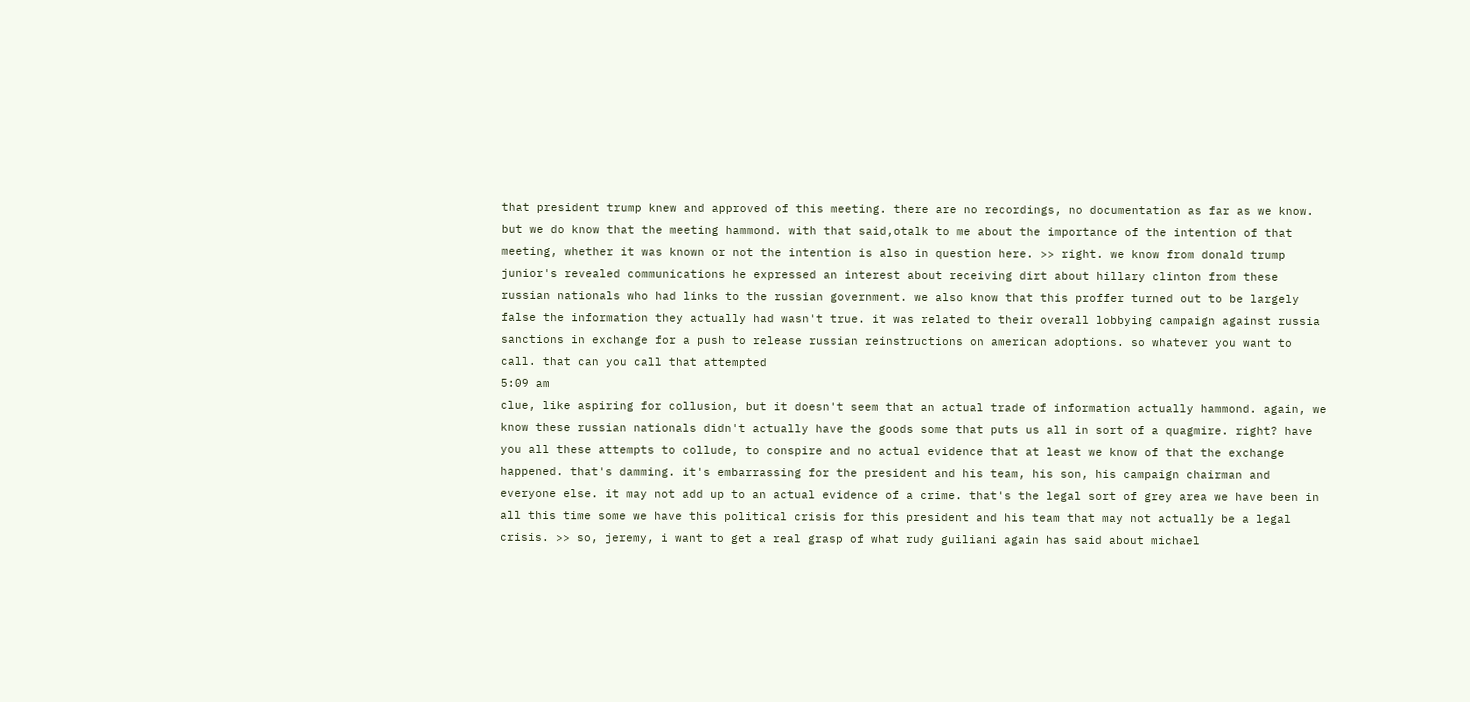that president trump knew and approved of this meeting. there are no recordings, no documentation as far as we know. but we do know that the meeting hammond. with that said,otalk to me about the importance of the intention of that meeting, whether it was known or not the intention is also in question here. >> right. we know from donald trump junior's revealed communications he expressed an interest about receiving dirt about hillary clinton from these russian nationals who had links to the russian government. we also know that this proffer turned out to be largely false the information they actually had wasn't true. it was related to their overall lobbying campaign against russia sanctions in exchange for a push to release russian reinstructions on american adoptions. so whatever you want to call. that can you call that attempted
5:09 am
clue, like aspiring for collusion, but it doesn't seem that an actual trade of information actually hammond. again, we know these russian nationals didn't actually have the goods some that puts us all in sort of a quagmire. right? have you all these attempts to collude, to conspire and no actual evidence that at least we know of that the exchange happened. that's damming. it's embarrassing for the president and his team, his son, his campaign chairman and everyone else. it may not add up to an actual evidence of a crime. that's the legal sort of grey area we have been in all this time some we have this political crisis for this president and his team that may not actually be a legal crisis. >> so, jeremy, i want to get a real grasp of what rudy guiliani again has said about michael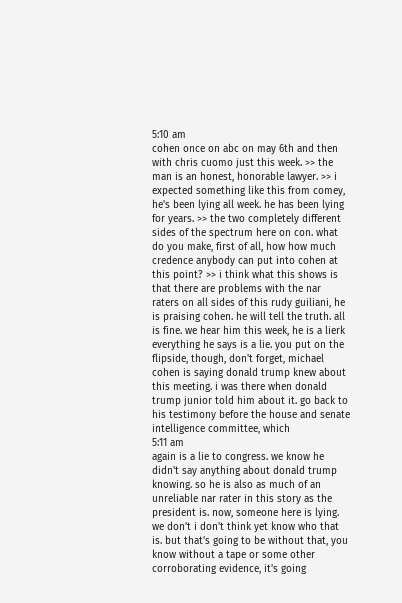5:10 am
cohen once on abc on may 6th and then with chris cuomo just this week. >> the man is an honest, honorable lawyer. >> i expected something like this from comey, he's been lying all week. he has been lying for years. >> the two completely different sides of the spectrum here on con. what do you make, first of all, how how much credence anybody can put into cohen at this point? >> i think what this shows is that there are problems with the nar raters on all sides of this rudy guiliani, he is praising cohen. he will tell the truth. all is fine. we hear him this week, he is a lierk everything he says is a lie. you put on the flipside, though, don't forget, michael cohen is saying donald trump knew about this meeting. i was there when donald trump junior told him about it. go back to his testimony before the house and senate intelligence committee, which
5:11 am
again is a lie to congress. we know he didn't say anything about donald trump knowing. so he is also as much of an unreliable nar rater in this story as the president is. now, someone here is lying. we don't i don't think yet know who that is. but that's going to be without that, you know without a tape or some other corroborating evidence, it's going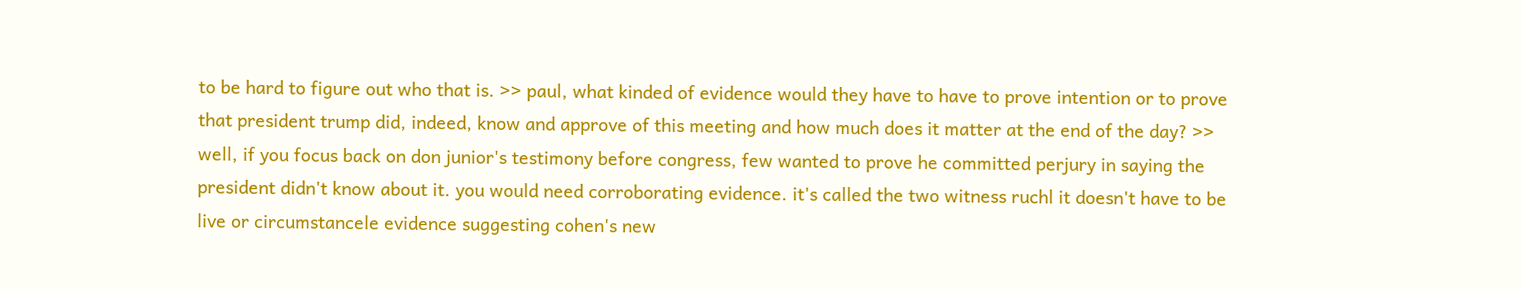to be hard to figure out who that is. >> paul, what kinded of evidence would they have to have to prove intention or to prove that president trump did, indeed, know and approve of this meeting and how much does it matter at the end of the day? >> well, if you focus back on don junior's testimony before congress, few wanted to prove he committed perjury in saying the president didn't know about it. you would need corroborating evidence. it's called the two witness ruchl it doesn't have to be live or circumstancele evidence suggesting cohen's new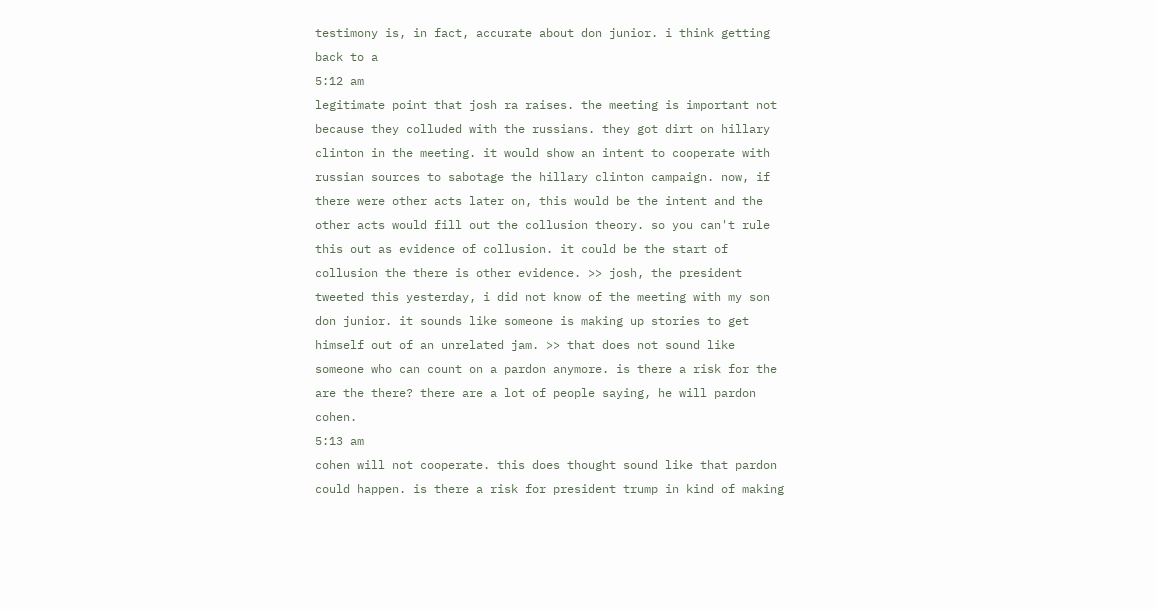testimony is, in fact, accurate about don junior. i think getting back to a
5:12 am
legitimate point that josh ra raises. the meeting is important not because they colluded with the russians. they got dirt on hillary clinton in the meeting. it would show an intent to cooperate with russian sources to sabotage the hillary clinton campaign. now, if there were other acts later on, this would be the intent and the other acts would fill out the collusion theory. so you can't rule this out as evidence of collusion. it could be the start of collusion the there is other evidence. >> josh, the president tweeted this yesterday, i did not know of the meeting with my son don junior. it sounds like someone is making up stories to get himself out of an unrelated jam. >> that does not sound like someone who can count on a pardon anymore. is there a risk for the are the there? there are a lot of people saying, he will pardon cohen.
5:13 am
cohen will not cooperate. this does thought sound like that pardon could happen. is there a risk for president trump in kind of making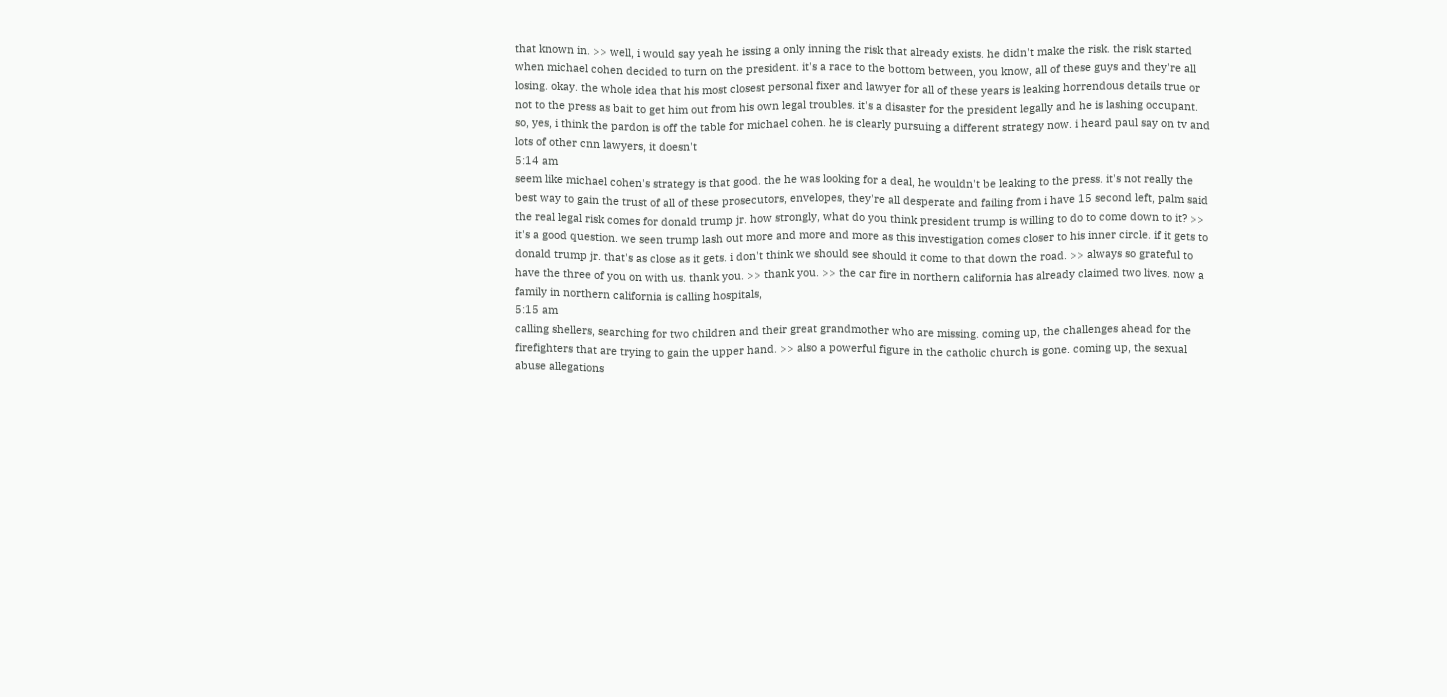that known in. >> well, i would say yeah he issing a only inning the risk that already exists. he didn't make the risk. the risk started when michael cohen decided to turn on the president. it's a race to the bottom between, you know, all of these guys and they're all losing. okay. the whole idea that his most closest personal fixer and lawyer for all of these years is leaking horrendous details true or not to the press as bait to get him out from his own legal troubles. it's a disaster for the president legally and he is lashing occupant. so, yes, i think the pardon is off the table for michael cohen. he is clearly pursuing a different strategy now. i heard paul say on tv and lots of other cnn lawyers, it doesn't
5:14 am
seem like michael cohen's strategy is that good. the he was looking for a deal, he wouldn't be leaking to the press. it's not really the best way to gain the trust of all of these prosecutors, envelopes, they're all desperate and failing from i have 15 second left, palm said the real legal risk comes for donald trump jr. how strongly, what do you think president trump is willing to do to come down to it? >> it's a good question. we seen trump lash out more and more and more as this investigation comes closer to his inner circle. if it gets to donald trump jr. that's as close as it gets. i don't think we should see should it come to that down the road. >> always so grateful to have the three of you on with us. thank you. >> thank you. >> the car fire in northern california has already claimed two lives. now a family in northern california is calling hospitals,
5:15 am
calling shellers, searching for two children and their great grandmother who are missing. coming up, the challenges ahead for the firefighters that are trying to gain the upper hand. >> also a powerful figure in the catholic church is gone. coming up, the sexual abuse allegations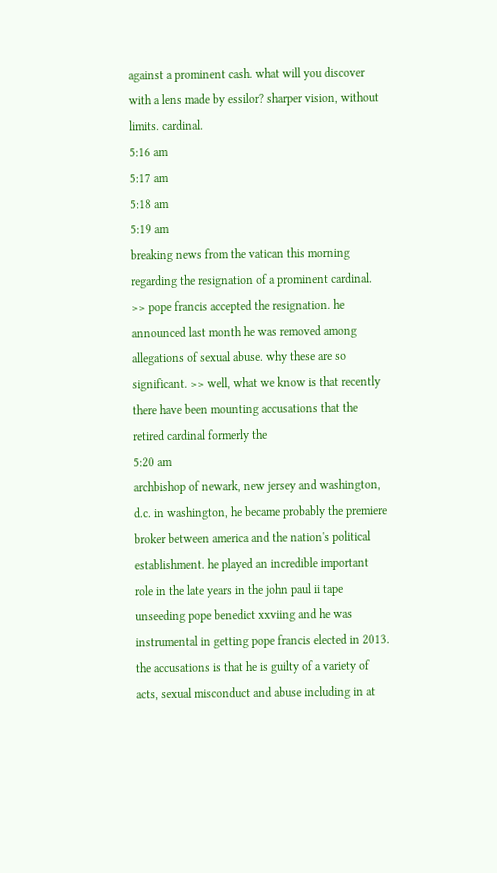against a prominent cash. what will you discover with a lens made by essilor? sharper vision, without limits. cardinal.
5:16 am
5:17 am
5:18 am
5:19 am
breaking news from the vatican this morning regarding the resignation of a prominent cardinal. >> pope francis accepted the resignation. he announced last month he was removed among allegations of sexual abuse. why these are so significant. >> well, what we know is that recently there have been mounting accusations that the retired cardinal formerly the
5:20 am
archbishop of newark, new jersey and washington, d.c. in washington, he became probably the premiere broker between america and the nation's political establishment. he played an incredible important role in the late years in the john paul ii tape unseeding pope benedict xxviing and he was instrumental in getting pope francis elected in 2013. the accusations is that he is guilty of a variety of acts, sexual misconduct and abuse including in at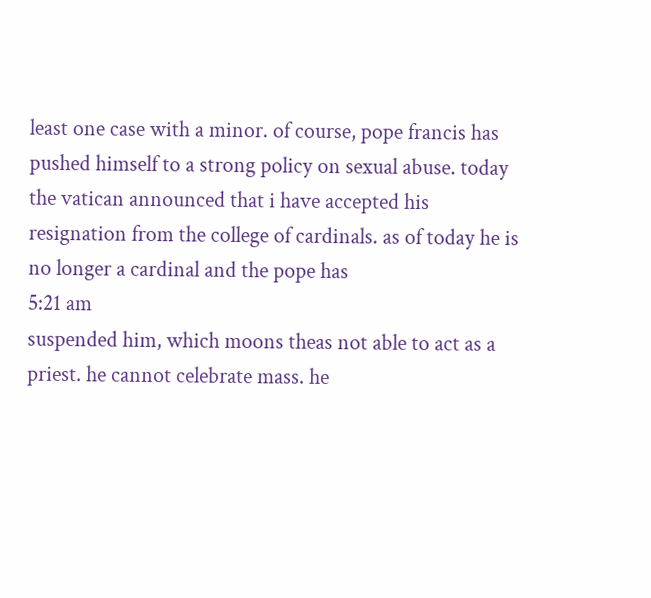least one case with a minor. of course, pope francis has pushed himself to a strong policy on sexual abuse. today the vatican announced that i have accepted his resignation from the college of cardinals. as of today he is no longer a cardinal and the pope has
5:21 am
suspended him, which moons theas not able to act as a priest. he cannot celebrate mass. he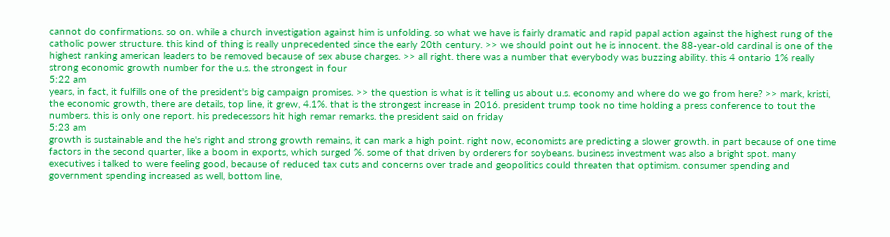cannot do confirmations. so on. while a church investigation against him is unfolding. so what we have is fairly dramatic and rapid papal action against the highest rung of the catholic power structure. this kind of thing is really unprecedented since the early 20th century. >> we should point out he is innocent. the 88-year-old cardinal is one of the highest ranking american leaders to be removed because of sex abuse charges. >> all right. there was a number that everybody was buzzing ability. this 4 ontario 1% really strong economic growth number for the u.s. the strongest in four
5:22 am
years, in fact, it fulfills one of the president's big campaign promises. >> the question is what is it telling us about u.s. economy and where do we go from here? >> mark, kristi, the economic growth, there are details, top line, it grew, 4.1%. that is the strongest increase in 2016. president trump took no time holding a press conference to tout the numbers. this is only one report. his predecessors hit high remar remarks. the president said on friday
5:23 am
growth is sustainable and the he's right and strong growth remains, it can mark a high point. right now, economists are predicting a slower growth. in part because of one time factors in the second quarter, like a boom in exports, which surged %. some of that driven by orderers for soybeans. business investment was also a bright spot. many executives i talked to were feeling good, because of reduced tax cuts and concerns over trade and geopolitics could threaten that optimism. consumer spending and government spending increased as well, bottom line,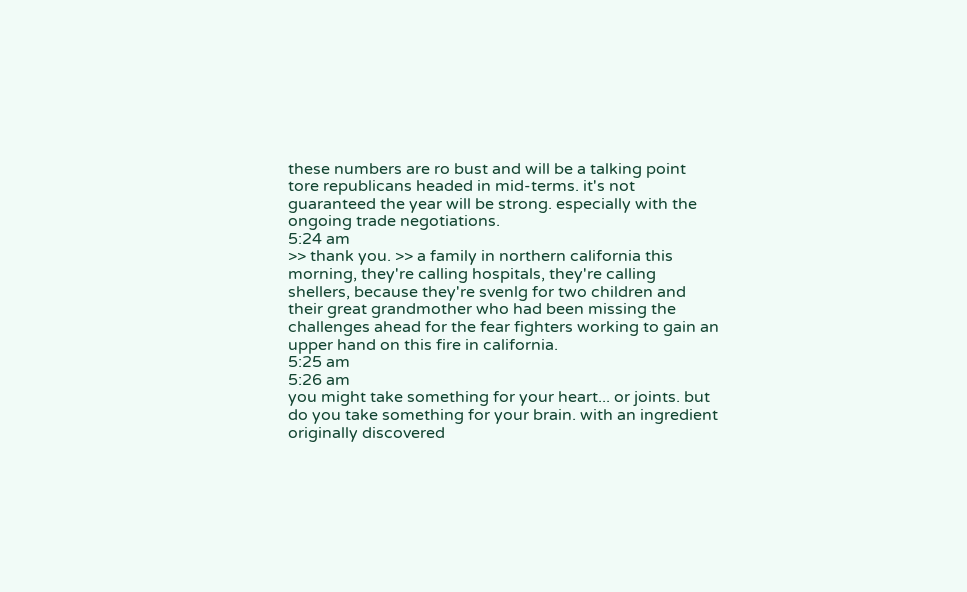these numbers are ro bust and will be a talking point tore republicans headed in mid-terms. it's not guaranteed the year will be strong. especially with the ongoing trade negotiations.
5:24 am
>> thank you. >> a family in northern california this morning, they're calling hospitals, they're calling shellers, because they're svenlg for two children and their great grandmother who had been missing the challenges ahead for the fear fighters working to gain an upper hand on this fire in california.
5:25 am
5:26 am
you might take something for your heart... or joints. but do you take something for your brain. with an ingredient originally discovered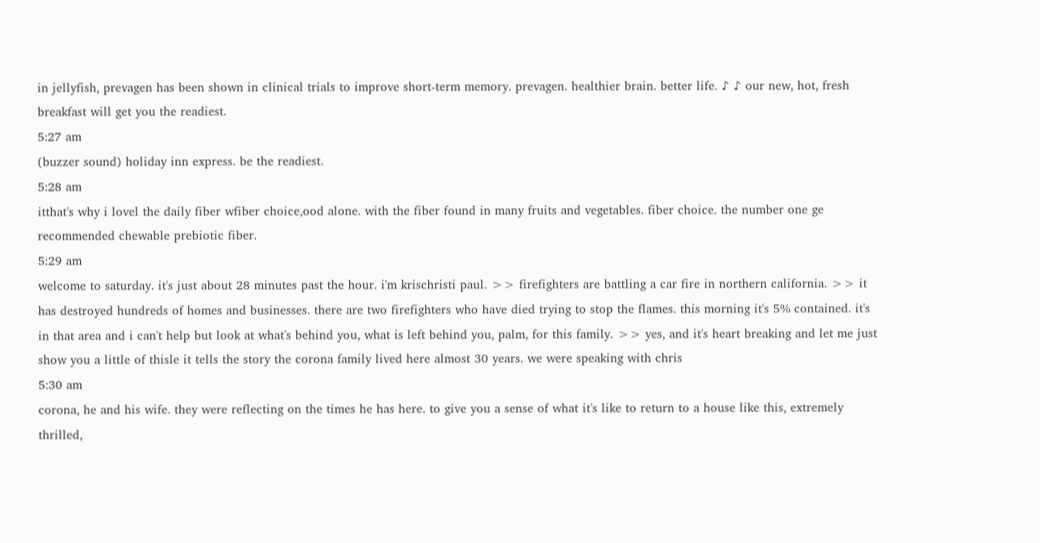in jellyfish, prevagen has been shown in clinical trials to improve short-term memory. prevagen. healthier brain. better life. ♪ ♪ our new, hot, fresh breakfast will get you the readiest.
5:27 am
(buzzer sound) holiday inn express. be the readiest.
5:28 am
itthat's why i lovel the daily fiber wfiber choice,ood alone. with the fiber found in many fruits and vegetables. fiber choice. the number one ge recommended chewable prebiotic fiber.
5:29 am
welcome to saturday. it's just about 28 minutes past the hour. i'm krischristi paul. >> firefighters are battling a car fire in northern california. >> it has destroyed hundreds of homes and businesses. there are two firefighters who have died trying to stop the flames. this morning it's 5% contained. it's in that area and i can't help but look at what's behind you, what is left behind you, palm, for this family. >> yes, and it's heart breaking and let me just show you a little of thisle it tells the story the corona family lived here almost 30 years. we were speaking with chris
5:30 am
corona, he and his wife. they were reflecting on the times he has here. to give you a sense of what it's like to return to a house like this, extremely thrilled,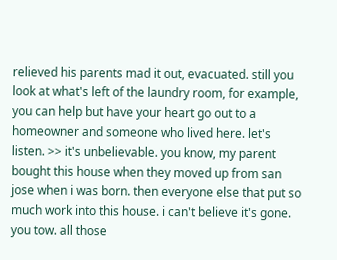relieved his parents mad it out, evacuated. still you look at what's left of the laundry room, for example, you can help but have your heart go out to a homeowner and someone who lived here. let's listen. >> it's unbelievable. you know, my parent bought this house when they moved up from san jose when i was born. then everyone else that put so much work into this house. i can't believe it's gone. you tow. all those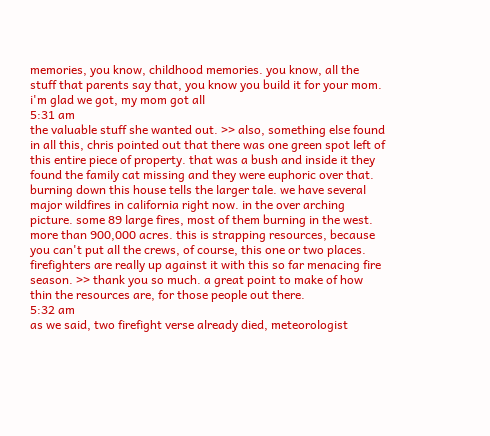memories, you know, childhood memories. you know, all the stuff that parents say that, you know you build it for your mom. i'm glad we got, my mom got all
5:31 am
the valuable stuff she wanted out. >> also, something else found in all this, chris pointed out that there was one green spot left of this entire piece of property. that was a bush and inside it they found the family cat missing and they were euphoric over that. burning down this house tells the larger tale. we have several major wildfires in california right now. in the over arching picture. some 89 large fires, most of them burning in the west. more than 900,000 acres. this is strapping resources, because you can't put all the crews, of course, this one or two places. firefighters are really up against it with this so far menacing fire season. >> thank you so much. a great point to make of how thin the resources are, for those people out there.
5:32 am
as we said, two firefight verse already died, meteorologist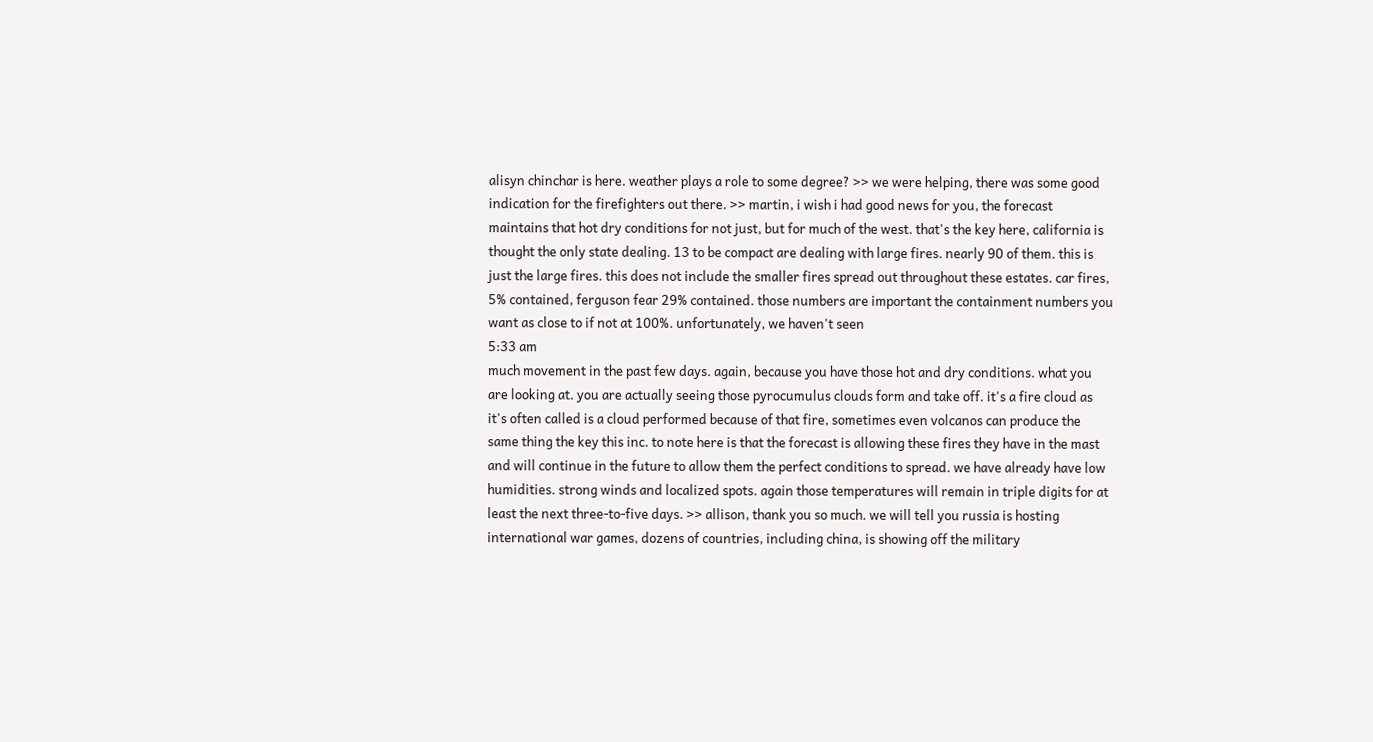alisyn chinchar is here. weather plays a role to some degree? >> we were helping, there was some good indication for the firefighters out there. >> martin, i wish i had good news for you, the forecast maintains that hot dry conditions for not just, but for much of the west. that's the key here, california is thought the only state dealing. 13 to be compact are dealing with large fires. nearly 90 of them. this is just the large fires. this does not include the smaller fires spread out throughout these estates. car fires, 5% contained, ferguson fear 29% contained. those numbers are important the containment numbers you want as close to if not at 100%. unfortunately, we haven't seen
5:33 am
much movement in the past few days. again, because you have those hot and dry conditions. what you are looking at. you are actually seeing those pyrocumulus clouds form and take off. it's a fire cloud as it's often called is a cloud performed because of that fire, sometimes even volcanos can produce the same thing the key this inc. to note here is that the forecast is allowing these fires they have in the mast and will continue in the future to allow them the perfect conditions to spread. we have already have low humidities. strong winds and localized spots. again those temperatures will remain in triple digits for at least the next three-to-five days. >> allison, thank you so much. we will tell you russia is hosting international war games, dozens of countries, including china, is showing off the military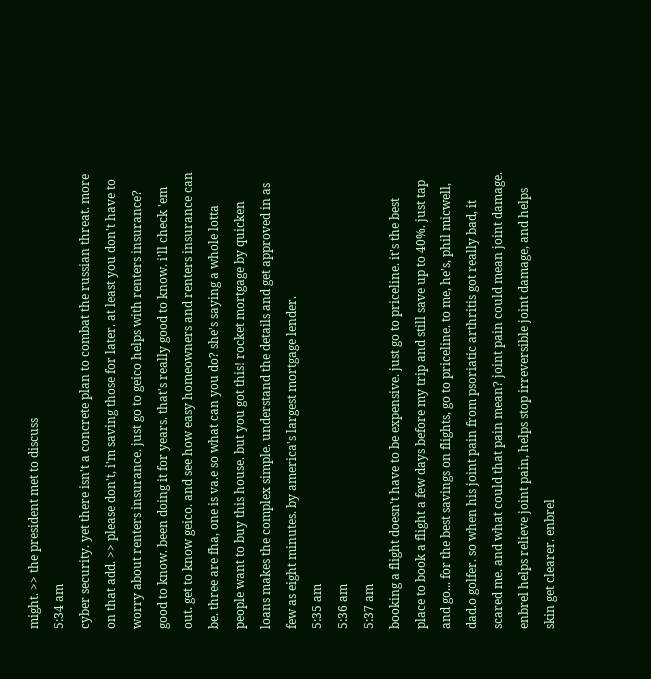might. >> the president met to discuss
5:34 am
cyber security. yet there isn't a concrete plan to combat the russian threat. more on that add. >> please don't, i'm saving those for later. at least you don't have to worry about renters insurance. just go to geico helps with renters insurance? good to know. been doing it for years. that's really good to know. i'll check 'em out. get to know geico. and see how easy homeowners and renters insurance can be. three are fha, one is va.e so what can you do? she's saying a whole lotta people want to buy this house. but you got this! rocket mortgage by quicken loans makes the complex simple. understand the details and get approved in as few as eight minutes. by america's largest mortgage lender.
5:35 am
5:36 am
5:37 am
booking a flight doesn't have to be expensive. just go to priceline. it's the best place to book a flight a few days before my trip and still save up to 40%. just tap and go... for the best savings on flights, go to priceline. to me, he's, phil micwell, dad.o golfer. so when his joint pain from psoriatic arthritis got really bad, it scared me. and what could that pain mean? joint pain could mean joint damage. enbrel helps relieve joint pain, helps stop irreversible joint damage, and helps skin get clearer. enbrel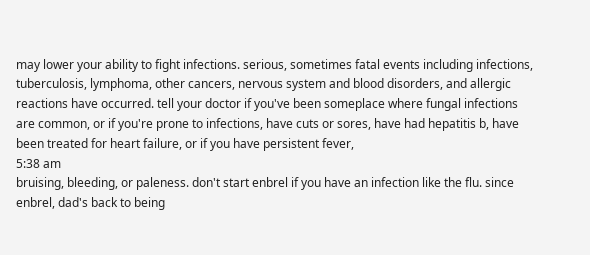may lower your ability to fight infections. serious, sometimes fatal events including infections, tuberculosis, lymphoma, other cancers, nervous system and blood disorders, and allergic reactions have occurred. tell your doctor if you've been someplace where fungal infections are common, or if you're prone to infections, have cuts or sores, have had hepatitis b, have been treated for heart failure, or if you have persistent fever,
5:38 am
bruising, bleeding, or paleness. don't start enbrel if you have an infection like the flu. since enbrel, dad's back to being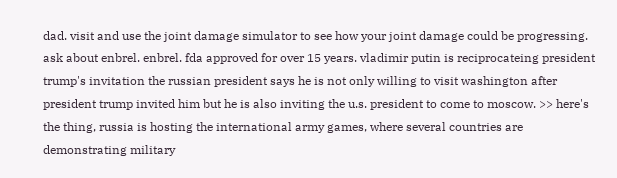dad. visit and use the joint damage simulator to see how your joint damage could be progressing. ask about enbrel. enbrel. fda approved for over 15 years. vladimir putin is reciprocateing president trump's invitation the russian president says he is not only willing to visit washington after president trump invited him but he is also inviting the u.s. president to come to moscow. >> here's the thing, russia is hosting the international army games, where several countries are demonstrating military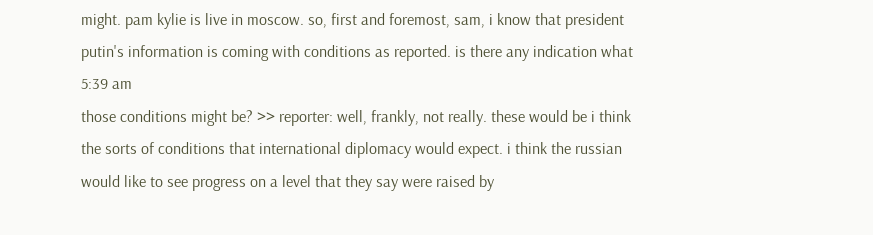might. pam kylie is live in moscow. so, first and foremost, sam, i know that president putin's information is coming with conditions as reported. is there any indication what
5:39 am
those conditions might be? >> reporter: well, frankly, not really. these would be i think the sorts of conditions that international diplomacy would expect. i think the russian would like to see progress on a level that they say were raised by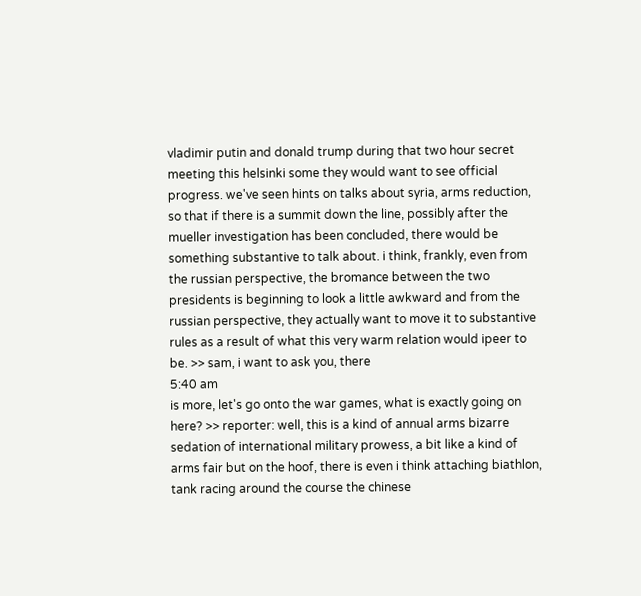vladimir putin and donald trump during that two hour secret meeting this helsinki some they would want to see official progress. we've seen hints on talks about syria, arms reduction, so that if there is a summit down the line, possibly after the mueller investigation has been concluded, there would be something substantive to talk about. i think, frankly, even from the russian perspective, the bromance between the two presidents is beginning to look a little awkward and from the russian perspective, they actually want to move it to substantive rules as a result of what this very warm relation would ipeer to be. >> sam, i want to ask you, there
5:40 am
is more, let's go onto the war games, what is exactly going on here? >> reporter: well, this is a kind of annual arms bizarre sedation of international military prowess, a bit like a kind of arms fair but on the hoof, there is even i think attaching biathlon, tank racing around the course the chinese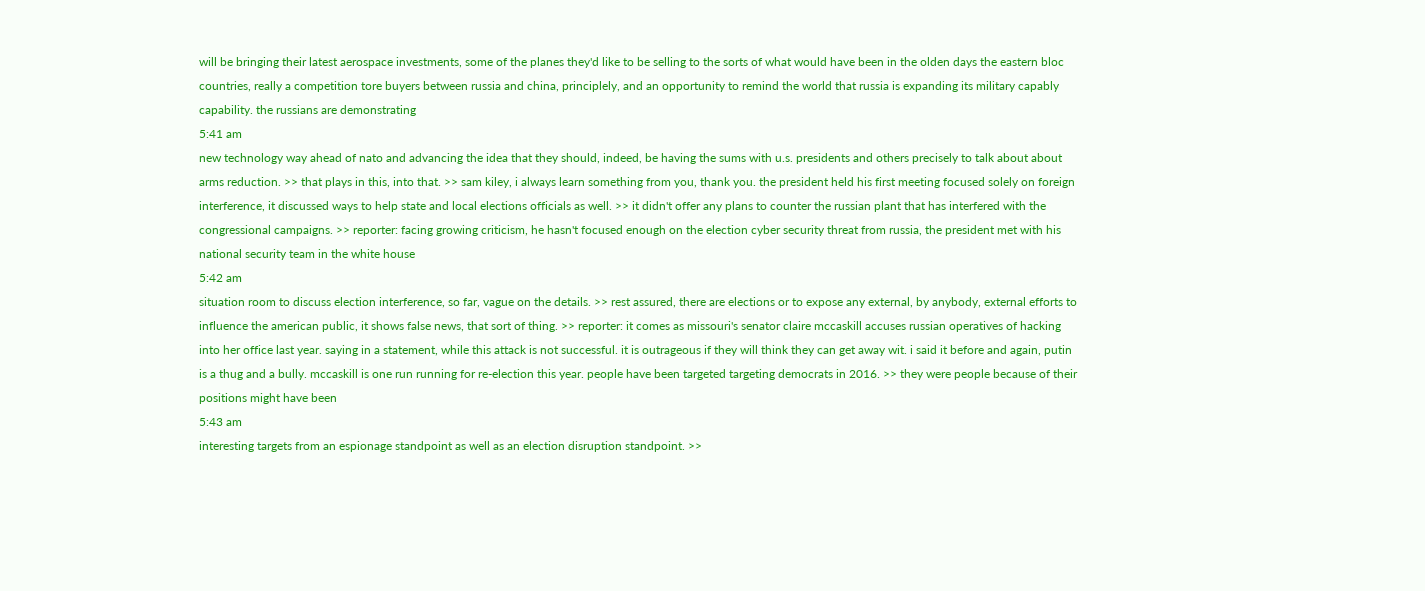will be bringing their latest aerospace investments, some of the planes they'd like to be selling to the sorts of what would have been in the olden days the eastern bloc countries, really a competition tore buyers between russia and china, principlely, and an opportunity to remind the world that russia is expanding its military capably capability. the russians are demonstrating
5:41 am
new technology way ahead of nato and advancing the idea that they should, indeed, be having the sums with u.s. presidents and others precisely to talk about about arms reduction. >> that plays in this, into that. >> sam kiley, i always learn something from you, thank you. the president held his first meeting focused solely on foreign interference, it discussed ways to help state and local elections officials as well. >> it didn't offer any plans to counter the russian plant that has interfered with the congressional campaigns. >> reporter: facing growing criticism, he hasn't focused enough on the election cyber security threat from russia, the president met with his national security team in the white house
5:42 am
situation room to discuss election interference, so far, vague on the details. >> rest assured, there are elections or to expose any external, by anybody, external efforts to influence the american public, it shows false news, that sort of thing. >> reporter: it comes as missouri's senator claire mccaskill accuses russian operatives of hacking into her office last year. saying in a statement, while this attack is not successful. it is outrageous if they will think they can get away wit. i said it before and again, putin is a thug and a bully. mccaskill is one run running for re-election this year. people have been targeted targeting democrats in 2016. >> they were people because of their positions might have been
5:43 am
interesting targets from an espionage standpoint as well as an election disruption standpoint. >>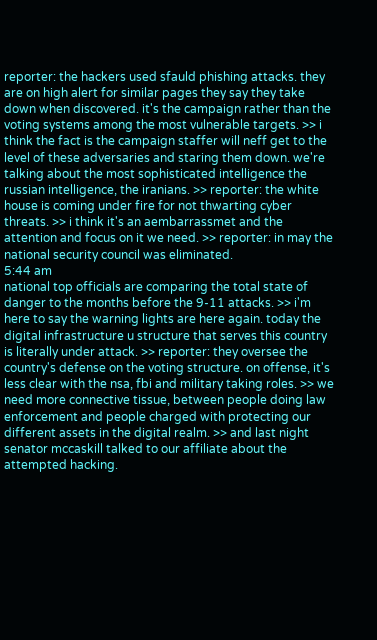reporter: the hackers used sfauld phishing attacks. they are on high alert for similar pages they say they take down when discovered. it's the campaign rather than the voting systems among the most vulnerable targets. >> i think the fact is the campaign staffer will neff get to the level of these adversaries and staring them down. we're talking about the most sophisticated intelligence the russian intelligence, the iranians. >> reporter: the white house is coming under fire for not thwarting cyber threats. >> i think it's an aembarrassmet and the attention and focus on it we need. >> reporter: in may the national security council was eliminated.
5:44 am
national top officials are comparing the total state of danger to the months before the 9-11 attacks. >> i'm here to say the warning lights are here again. today the digital infrastructure u structure that serves this country is literally under attack. >> reporter: they oversee the country's defense on the voting structure. on offense, it's less clear with the nsa, fbi and military taking roles. >> we need more connective tissue, between people doing law enforcement and people charged with protecting our different assets in the digital realm. >> and last night senator mccaskill talked to our affiliate about the attempted hacking.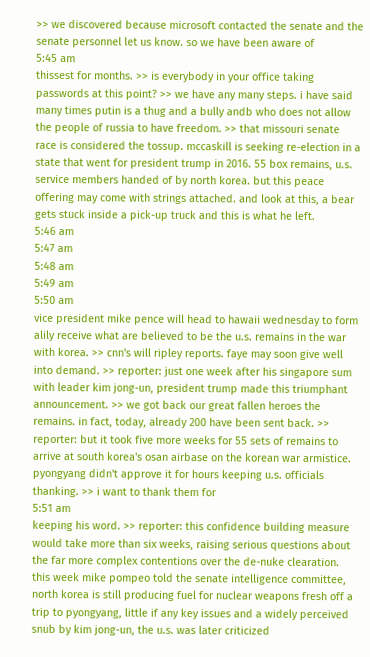>> we discovered because microsoft contacted the senate and the senate personnel let us know. so we have been aware of
5:45 am
thissest for months. >> is everybody in your office taking passwords at this point? >> we have any many steps. i have said many times putin is a thug and a bully andb who does not allow the people of russia to have freedom. >> that missouri senate race is considered the tossup. mccaskill is seeking re-election in a state that went for president trump in 2016. 55 box remains, u.s. service members handed of by north korea. but this peace offering may come with strings attached. and look at this, a bear gets stuck inside a pick-up truck and this is what he left.
5:46 am
5:47 am
5:48 am
5:49 am
5:50 am
vice president mike pence will head to hawaii wednesday to form alily receive what are believed to be the u.s. remains in the war with korea. >> cnn's will ripley reports. faye may soon give well into demand. >> reporter: just one week after his singapore sum with leader kim jong-un, president trump made this triumphant announcement. >> we got back our great fallen heroes the remains. in fact, today, already 200 have been sent back. >> reporter: but it took five more weeks for 55 sets of remains to arrive at south korea's osan airbase on the korean war armistice. pyongyang didn't approve it for hours keeping u.s. officials thanking. >> i want to thank them for
5:51 am
keeping his word. >> reporter: this confidence building measure would take more than six weeks, raising serious questions about the far more complex contentions over the de-nuke clearation. this week mike pompeo told the senate intelligence committee, north korea is still producing fuel for nuclear weapons fresh off a trip to pyongyang, little if any key issues and a widely perceived snub by kim jong-un, the u.s. was later criticized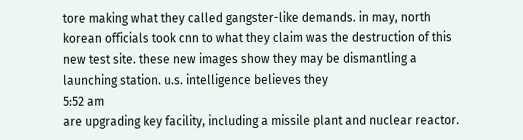tore making what they called gangster-like demands. in may, north korean officials took cnn to what they claim was the destruction of this new test site. these new images show they may be dismantling a launching station. u.s. intelligence believes they
5:52 am
are upgrading key facility, including a missile plant and nuclear reactor.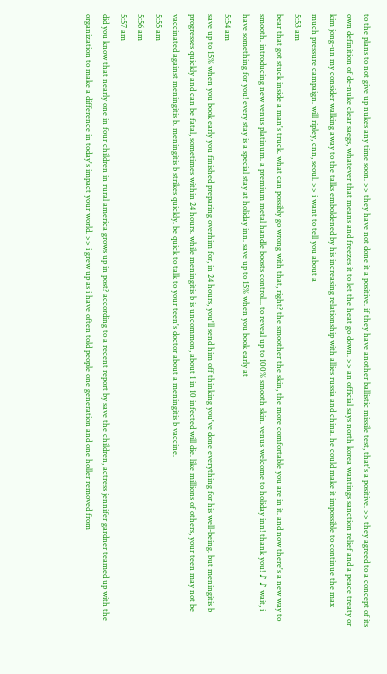to the plans to not give up nukes any time soon. >> they have not done it a positive. if they have another ballistic missile test, that's a positive. >> they agreed to a concept of its own definition of de-nuke clear saegs, whatever that means and freezes it to let the heat go down. >> an official says north korea wantings sanction relief and a peace treaty or kim jong-un my consider walking away to the talks emboldened by his increasing relationship with allies russia and china. he could make it impossible to continue the max much pressure campaign. will ripley, cnn, seoul. >> i want to tell you about a
5:53 am
bear that got stuck inside a man's truck. what can possibly go wrong with that, right? the smoother the skin, the more comfortable you are in it. and now there's a new way to smooth. introducing new venus platinum. a premium metal handle boosts control... to reveal up to 100% smooth skin. venus welcome to holiday inn! thank you! ♪ ♪ wait, i have something for you! every stay is a special stay at holiday inn. save up to 15% when you book early at
5:54 am
save up to 15% when you book early you finished preparing overhim for, in 24 hours, you'll send him off thinking you've done everything for his well-being. but meningitis b progresses quickly and can be fatal, sometimes within 24 hours. while meningitis b is uncommon, about 1 in 10 infected will die. like millions of others, your teen may not be vaccinated against meningitis b. meningitis b strikes quickly. be quick to talk to your teen's doctor about a meningitis b vaccine.
5:55 am
5:56 am
5:57 am
did you know that nearly one in four children in rural america grows up in post? according to a recent report by save the children, actress jennifer gardner teamed up with the organization to make a difference in today's impact your world. >> i grew up as i have often told people one generation and one holler removed from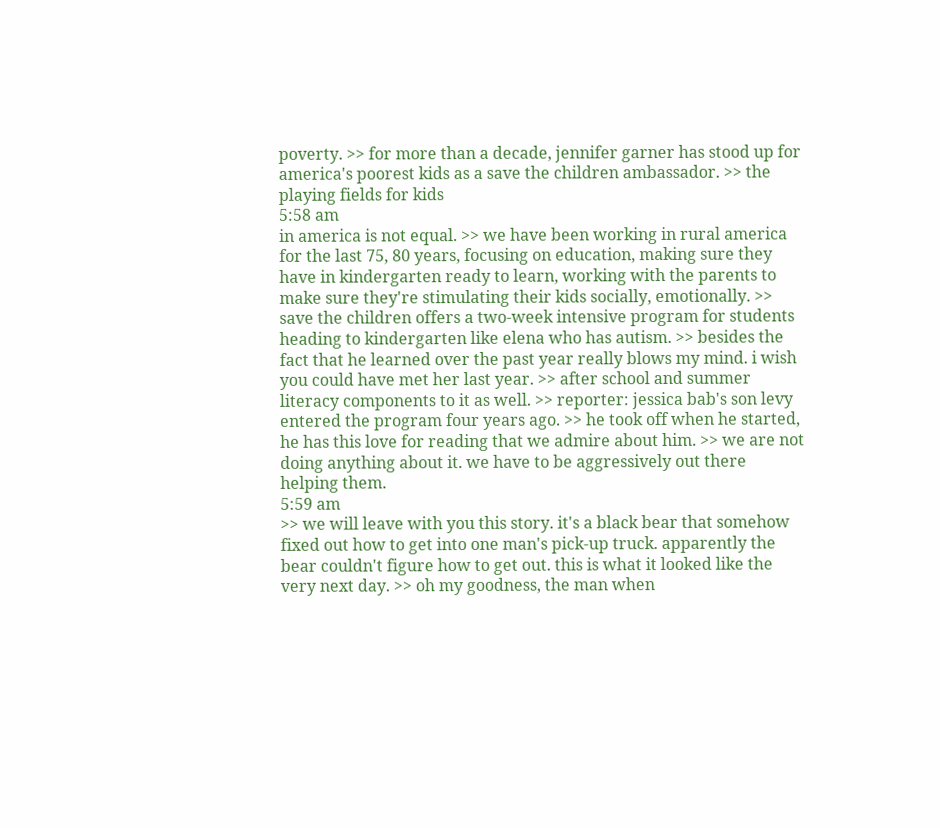poverty. >> for more than a decade, jennifer garner has stood up for america's poorest kids as a save the children ambassador. >> the playing fields for kids
5:58 am
in america is not equal. >> we have been working in rural america for the last 75, 80 years, focusing on education, making sure they have in kindergarten ready to learn, working with the parents to make sure they're stimulating their kids socially, emotionally. >> save the children offers a two-week intensive program for students heading to kindergarten like elena who has autism. >> besides the fact that he learned over the past year really blows my mind. i wish you could have met her last year. >> after school and summer literacy components to it as well. >> reporter: jessica bab's son levy entered the program four years ago. >> he took off when he started, he has this love for reading that we admire about him. >> we are not doing anything about it. we have to be aggressively out there helping them.
5:59 am
>> we will leave with you this story. it's a black bear that somehow fixed out how to get into one man's pick-up truck. apparently the bear couldn't figure how to get out. this is what it looked like the very next day. >> oh my goodness, the man when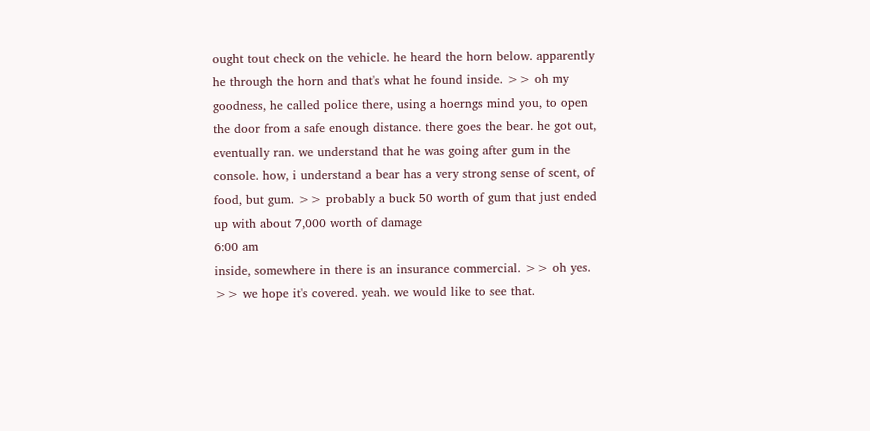ought tout check on the vehicle. he heard the horn below. apparently he through the horn and that's what he found inside. >> oh my goodness, he called police there, using a hoerngs mind you, to open the door from a safe enough distance. there goes the bear. he got out, eventually ran. we understand that he was going after gum in the console. how, i understand a bear has a very strong sense of scent, of food, but gum. >> probably a buck 50 worth of gum that just ended up with about 7,000 worth of damage
6:00 am
inside, somewhere in there is an insurance commercial. >> oh yes. >> we hope it's covered. yeah. we would like to see that.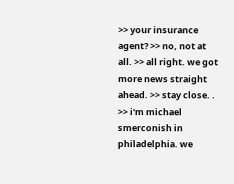>> your insurance agent? >> no, not at all. >> all right. we got more news straight ahead. >> stay close. . >> i'm michael smerconish in philadelphia. we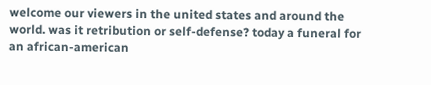welcome our viewers in the united states and around the world. was it retribution or self-defense? today a funeral for an african-american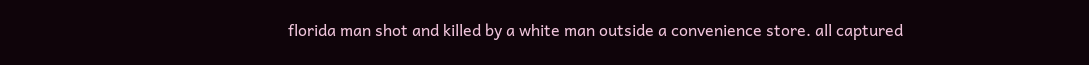florida man shot and killed by a white man outside a convenience store. all captured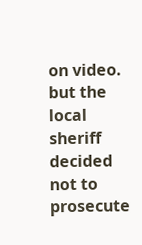on video. but the local sheriff decided not to prosecute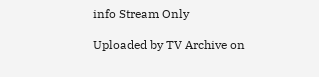info Stream Only

Uploaded by TV Archive on